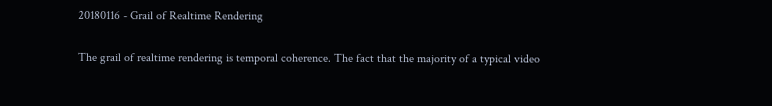20180116 - Grail of Realtime Rendering

The grail of realtime rendering is temporal coherence. The fact that the majority of a typical video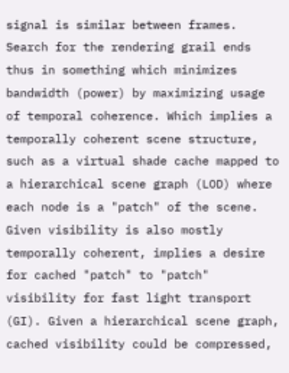signal is similar between frames. Search for the rendering grail ends thus in something which minimizes bandwidth (power) by maximizing usage of temporal coherence. Which implies a temporally coherent scene structure, such as a virtual shade cache mapped to a hierarchical scene graph (LOD) where each node is a "patch" of the scene. Given visibility is also mostly temporally coherent, implies a desire for cached "patch" to "patch" visibility for fast light transport (GI). Given a hierarchical scene graph, cached visibility could be compressed,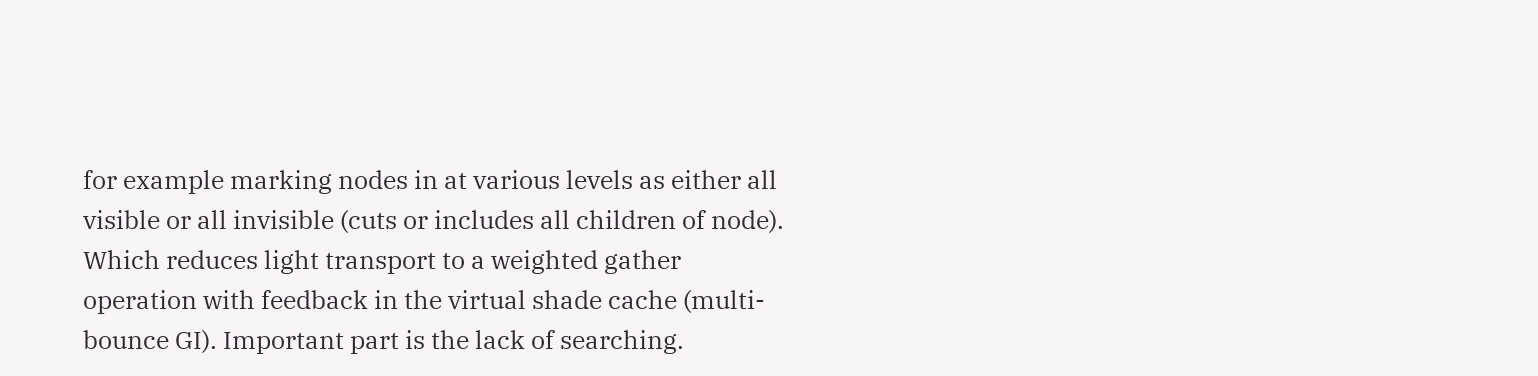for example marking nodes in at various levels as either all visible or all invisible (cuts or includes all children of node). Which reduces light transport to a weighted gather operation with feedback in the virtual shade cache (multi-bounce GI). Important part is the lack of searching.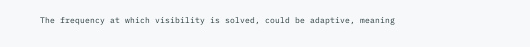The frequency at which visibility is solved, could be adaptive, meaning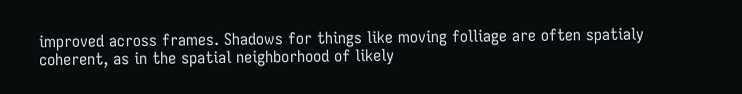improved across frames. Shadows for things like moving folliage are often spatialy coherent, as in the spatial neighborhood of likely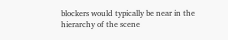blockers would typically be near in the hierarchy of the scene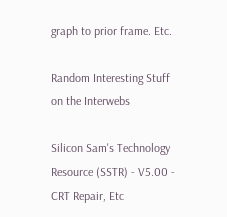graph to prior frame. Etc.

Random Interesting Stuff on the Interwebs

Silicon Sam's Technology Resource (SSTR) - V5.00 - CRT Repair, Etc